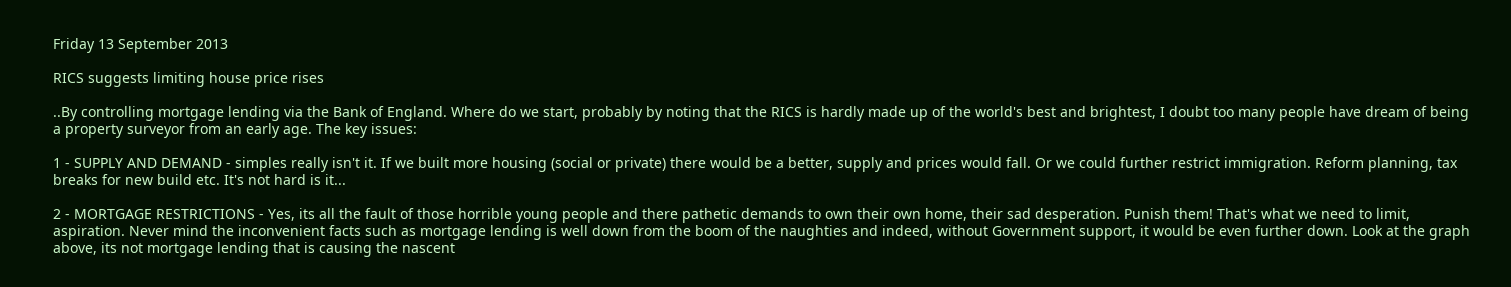Friday 13 September 2013

RICS suggests limiting house price rises

..By controlling mortgage lending via the Bank of England. Where do we start, probably by noting that the RICS is hardly made up of the world's best and brightest, I doubt too many people have dream of being a property surveyor from an early age. The key issues:

1 - SUPPLY AND DEMAND - simples really isn't it. If we built more housing (social or private) there would be a better, supply and prices would fall. Or we could further restrict immigration. Reform planning, tax breaks for new build etc. It's not hard is it...

2 - MORTGAGE RESTRICTIONS - Yes, its all the fault of those horrible young people and there pathetic demands to own their own home, their sad desperation. Punish them! That's what we need to limit, aspiration. Never mind the inconvenient facts such as mortgage lending is well down from the boom of the naughties and indeed, without Government support, it would be even further down. Look at the graph above, its not mortgage lending that is causing the nascent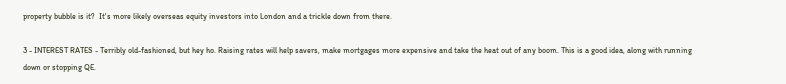property bubble is it?  It's more likely overseas equity investors into London and a trickle down from there.

3 - INTEREST RATES - Terribly old-fashioned, but hey ho. Raising rates will help savers, make mortgages more expensive and take the heat out of any boom. This is a good idea, along with running down or stopping QE.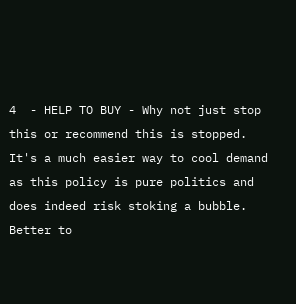4  - HELP TO BUY - Why not just stop this or recommend this is stopped. It's a much easier way to cool demand as this policy is pure politics and does indeed risk stoking a bubble. Better to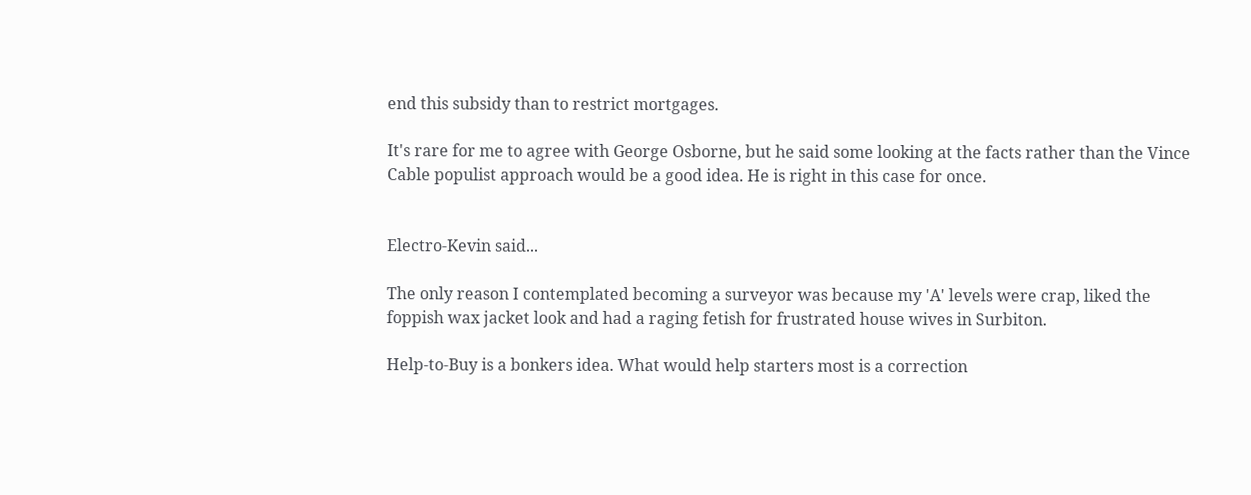end this subsidy than to restrict mortgages.

It's rare for me to agree with George Osborne, but he said some looking at the facts rather than the Vince Cable populist approach would be a good idea. He is right in this case for once.


Electro-Kevin said...

The only reason I contemplated becoming a surveyor was because my 'A' levels were crap, liked the foppish wax jacket look and had a raging fetish for frustrated house wives in Surbiton.

Help-to-Buy is a bonkers idea. What would help starters most is a correction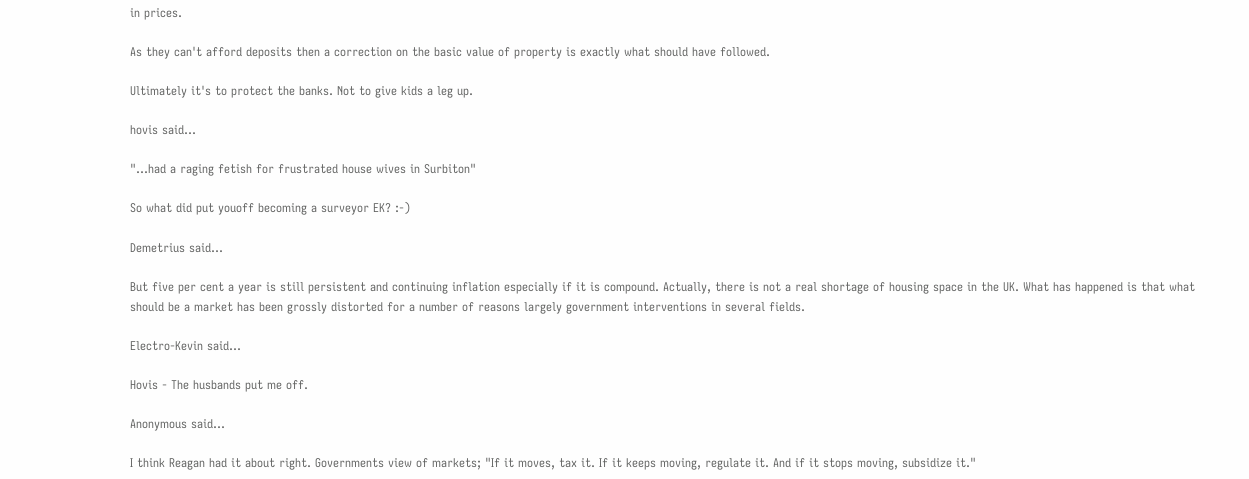in prices.

As they can't afford deposits then a correction on the basic value of property is exactly what should have followed.

Ultimately it's to protect the banks. Not to give kids a leg up.

hovis said...

"...had a raging fetish for frustrated house wives in Surbiton"

So what did put youoff becoming a surveyor EK? :-)

Demetrius said...

But five per cent a year is still persistent and continuing inflation especially if it is compound. Actually, there is not a real shortage of housing space in the UK. What has happened is that what should be a market has been grossly distorted for a number of reasons largely government interventions in several fields.

Electro-Kevin said...

Hovis - The husbands put me off.

Anonymous said...

I think Reagan had it about right. Governments view of markets; "If it moves, tax it. If it keeps moving, regulate it. And if it stops moving, subsidize it."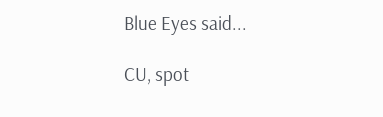Blue Eyes said...

CU, spot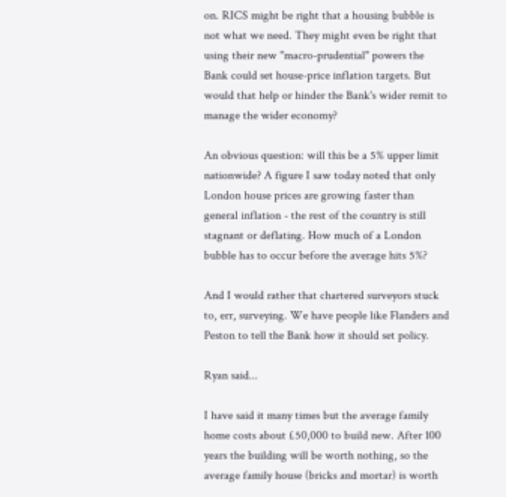on. RICS might be right that a housing bubble is not what we need. They might even be right that using their new "macro-prudential" powers the Bank could set house-price inflation targets. But would that help or hinder the Bank's wider remit to manage the wider economy?

An obvious question: will this be a 5% upper limit nationwide? A figure I saw today noted that only London house prices are growing faster than general inflation - the rest of the country is still stagnant or deflating. How much of a London bubble has to occur before the average hits 5%?

And I would rather that chartered surveyors stuck to, err, surveying. We have people like Flanders and Peston to tell the Bank how it should set policy.

Ryan said...

I have said it many times but the average family home costs about £50,000 to build new. After 100 years the building will be worth nothing, so the average family house (bricks and mortar) is worth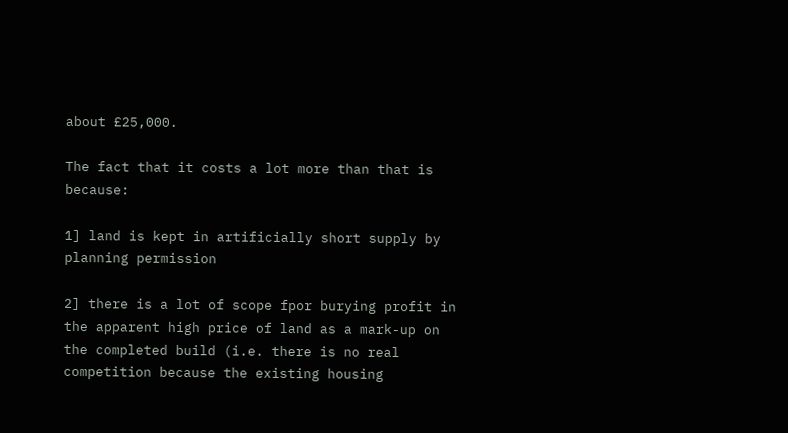about £25,000.

The fact that it costs a lot more than that is because:

1] land is kept in artificially short supply by planning permission

2] there is a lot of scope fpor burying profit in the apparent high price of land as a mark-up on the completed build (i.e. there is no real competition because the existing housing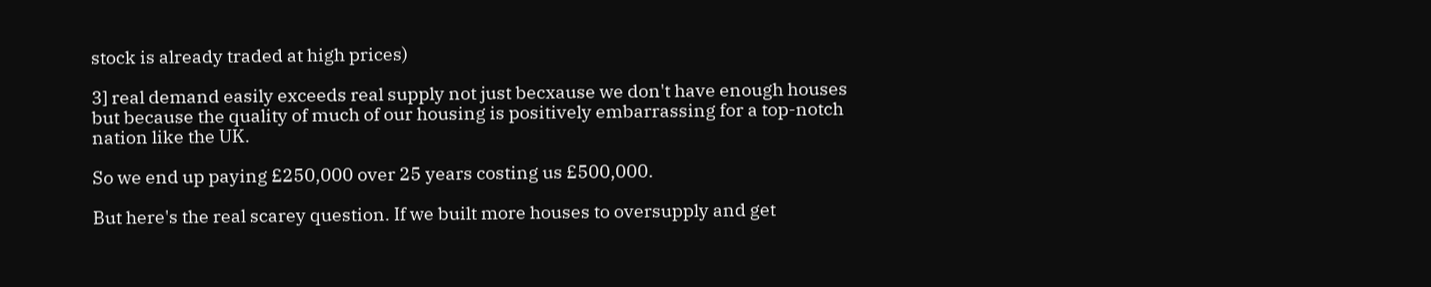stock is already traded at high prices)

3] real demand easily exceeds real supply not just becxause we don't have enough houses but because the quality of much of our housing is positively embarrassing for a top-notch nation like the UK.

So we end up paying £250,000 over 25 years costing us £500,000.

But here's the real scarey question. If we built more houses to oversupply and get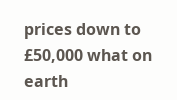prices down to £50,000 what on earth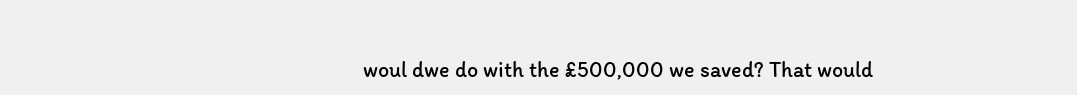woul dwe do with the £500,000 we saved? That would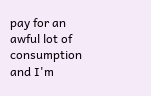pay for an awful lot of consumption and I'm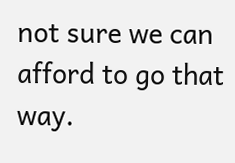not sure we can afford to go that way.